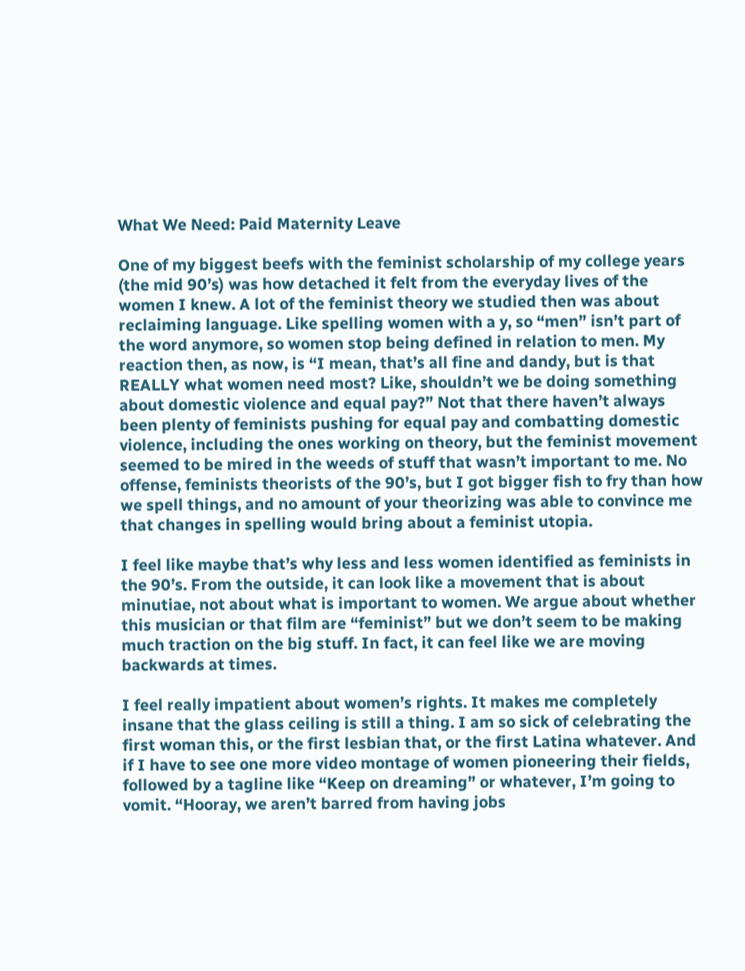What We Need: Paid Maternity Leave

One of my biggest beefs with the feminist scholarship of my college years (the mid 90’s) was how detached it felt from the everyday lives of the women I knew. A lot of the feminist theory we studied then was about reclaiming language. Like spelling women with a y, so “men” isn’t part of the word anymore, so women stop being defined in relation to men. My reaction then, as now, is “I mean, that’s all fine and dandy, but is that REALLY what women need most? Like, shouldn’t we be doing something about domestic violence and equal pay?” Not that there haven’t always been plenty of feminists pushing for equal pay and combatting domestic violence, including the ones working on theory, but the feminist movement seemed to be mired in the weeds of stuff that wasn’t important to me. No offense, feminists theorists of the 90’s, but I got bigger fish to fry than how we spell things, and no amount of your theorizing was able to convince me that changes in spelling would bring about a feminist utopia.

I feel like maybe that’s why less and less women identified as feminists in the 90’s. From the outside, it can look like a movement that is about minutiae, not about what is important to women. We argue about whether this musician or that film are “feminist” but we don’t seem to be making much traction on the big stuff. In fact, it can feel like we are moving backwards at times.

I feel really impatient about women’s rights. It makes me completely insane that the glass ceiling is still a thing. I am so sick of celebrating the first woman this, or the first lesbian that, or the first Latina whatever. And if I have to see one more video montage of women pioneering their fields, followed by a tagline like “Keep on dreaming” or whatever, I’m going to vomit. “Hooray, we aren’t barred from having jobs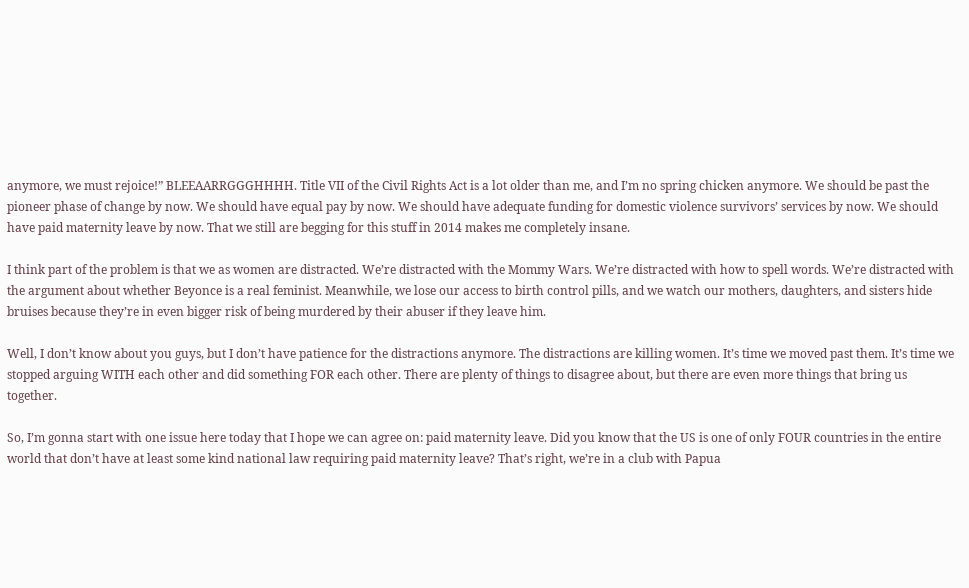anymore, we must rejoice!” BLEEAARRGGGHHHH. Title VII of the Civil Rights Act is a lot older than me, and I’m no spring chicken anymore. We should be past the pioneer phase of change by now. We should have equal pay by now. We should have adequate funding for domestic violence survivors’ services by now. We should have paid maternity leave by now. That we still are begging for this stuff in 2014 makes me completely insane.

I think part of the problem is that we as women are distracted. We’re distracted with the Mommy Wars. We’re distracted with how to spell words. We’re distracted with the argument about whether Beyonce is a real feminist. Meanwhile, we lose our access to birth control pills, and we watch our mothers, daughters, and sisters hide bruises because they’re in even bigger risk of being murdered by their abuser if they leave him.

Well, I don’t know about you guys, but I don’t have patience for the distractions anymore. The distractions are killing women. It’s time we moved past them. It’s time we stopped arguing WITH each other and did something FOR each other. There are plenty of things to disagree about, but there are even more things that bring us together.

So, I’m gonna start with one issue here today that I hope we can agree on: paid maternity leave. Did you know that the US is one of only FOUR countries in the entire world that don’t have at least some kind national law requiring paid maternity leave? That’s right, we’re in a club with Papua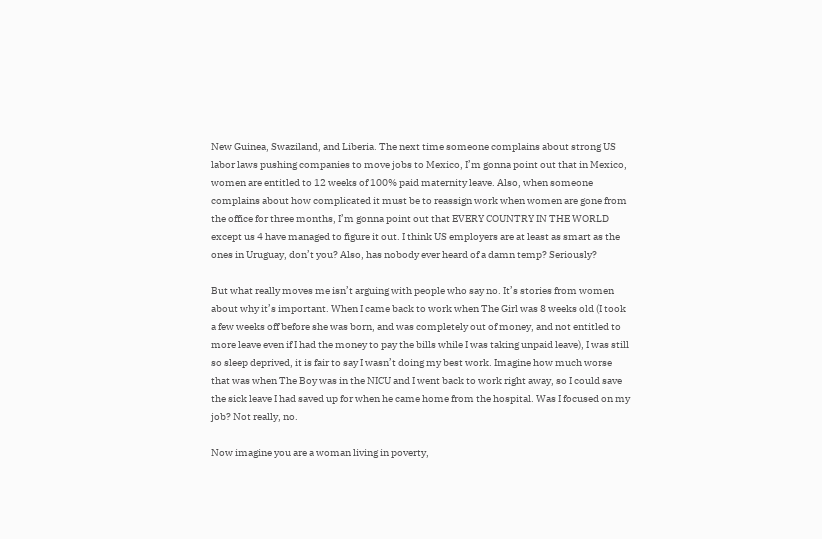New Guinea, Swaziland, and Liberia. The next time someone complains about strong US labor laws pushing companies to move jobs to Mexico, I’m gonna point out that in Mexico, women are entitled to 12 weeks of 100% paid maternity leave. Also, when someone complains about how complicated it must be to reassign work when women are gone from the office for three months, I’m gonna point out that EVERY COUNTRY IN THE WORLD except us 4 have managed to figure it out. I think US employers are at least as smart as the ones in Uruguay, don’t you? Also, has nobody ever heard of a damn temp? Seriously?

But what really moves me isn’t arguing with people who say no. It’s stories from women about why it’s important. When I came back to work when The Girl was 8 weeks old (I took a few weeks off before she was born, and was completely out of money, and not entitled to more leave even if I had the money to pay the bills while I was taking unpaid leave), I was still so sleep deprived, it is fair to say I wasn’t doing my best work. Imagine how much worse that was when The Boy was in the NICU and I went back to work right away, so I could save the sick leave I had saved up for when he came home from the hospital. Was I focused on my job? Not really, no.

Now imagine you are a woman living in poverty,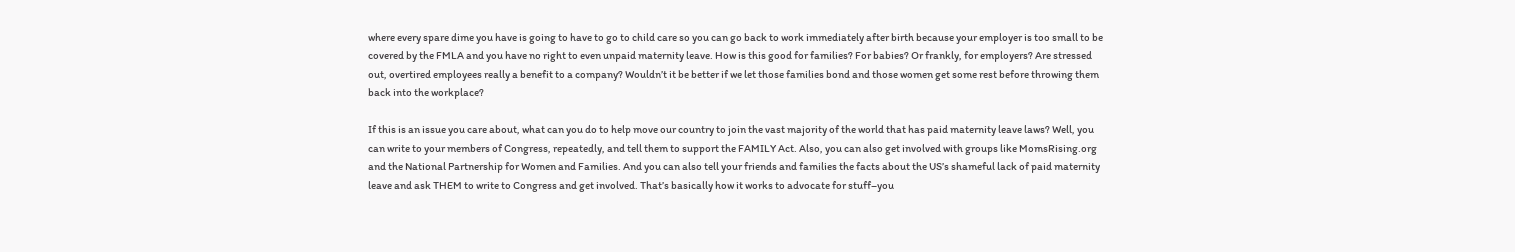where every spare dime you have is going to have to go to child care so you can go back to work immediately after birth because your employer is too small to be covered by the FMLA and you have no right to even unpaid maternity leave. How is this good for families? For babies? Or frankly, for employers? Are stressed out, overtired employees really a benefit to a company? Wouldn’t it be better if we let those families bond and those women get some rest before throwing them back into the workplace?

If this is an issue you care about, what can you do to help move our country to join the vast majority of the world that has paid maternity leave laws? Well, you can write to your members of Congress, repeatedly, and tell them to support the FAMILY Act. Also, you can also get involved with groups like MomsRising.org and the National Partnership for Women and Families. And you can also tell your friends and families the facts about the US’s shameful lack of paid maternity leave and ask THEM to write to Congress and get involved. That’s basically how it works to advocate for stuff–you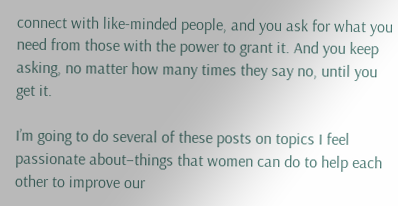connect with like-minded people, and you ask for what you need from those with the power to grant it. And you keep asking, no matter how many times they say no, until you get it.

I’m going to do several of these posts on topics I feel passionate about–things that women can do to help each other to improve our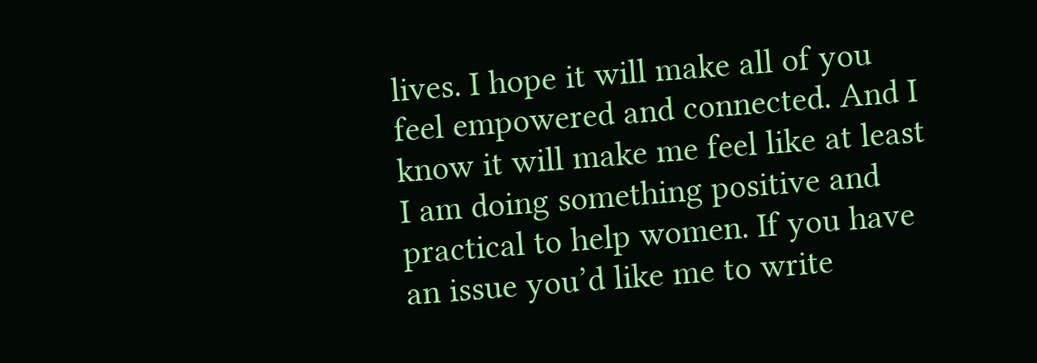lives. I hope it will make all of you feel empowered and connected. And I know it will make me feel like at least I am doing something positive and practical to help women. If you have an issue you’d like me to write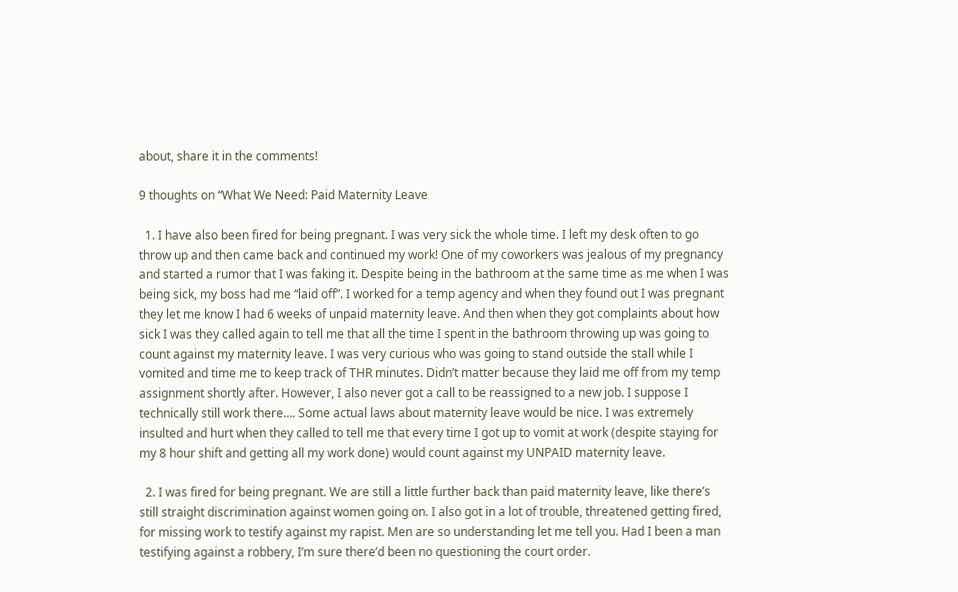about, share it in the comments!

9 thoughts on “What We Need: Paid Maternity Leave

  1. I have also been fired for being pregnant. I was very sick the whole time. I left my desk often to go throw up and then came back and continued my work! One of my coworkers was jealous of my pregnancy and started a rumor that I was faking it. Despite being in the bathroom at the same time as me when I was being sick, my boss had me “laid off”. I worked for a temp agency and when they found out I was pregnant they let me know I had 6 weeks of unpaid maternity leave. And then when they got complaints about how sick I was they called again to tell me that all the time I spent in the bathroom throwing up was going to count against my maternity leave. I was very curious who was going to stand outside the stall while I vomited and time me to keep track of THR minutes. Didn’t matter because they laid me off from my temp assignment shortly after. However, I also never got a call to be reassigned to a new job. I suppose I technically still work there…. Some actual laws about maternity leave would be nice. I was extremely insulted and hurt when they called to tell me that every time I got up to vomit at work (despite staying for my 8 hour shift and getting all my work done) would count against my UNPAID maternity leave.

  2. I was fired for being pregnant. We are still a little further back than paid maternity leave, like there’s still straight discrimination against women going on. I also got in a lot of trouble, threatened getting fired, for missing work to testify against my rapist. Men are so understanding let me tell you. Had I been a man testifying against a robbery, I’m sure there’d been no questioning the court order.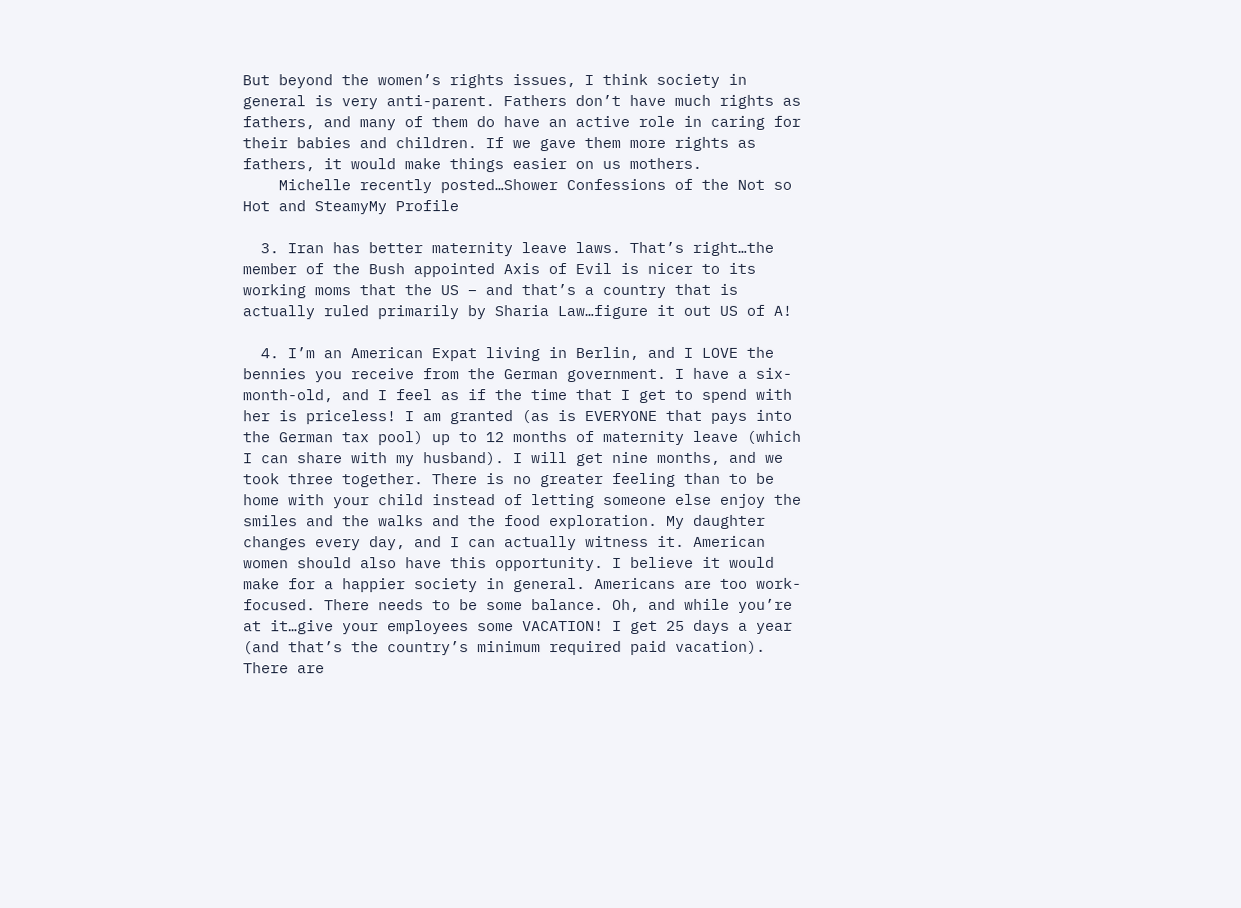But beyond the women’s rights issues, I think society in general is very anti-parent. Fathers don’t have much rights as fathers, and many of them do have an active role in caring for their babies and children. If we gave them more rights as fathers, it would make things easier on us mothers.
    Michelle recently posted…Shower Confessions of the Not so Hot and SteamyMy Profile

  3. Iran has better maternity leave laws. That’s right…the member of the Bush appointed Axis of Evil is nicer to its working moms that the US – and that’s a country that is actually ruled primarily by Sharia Law…figure it out US of A!

  4. I’m an American Expat living in Berlin, and I LOVE the bennies you receive from the German government. I have a six-month-old, and I feel as if the time that I get to spend with her is priceless! I am granted (as is EVERYONE that pays into the German tax pool) up to 12 months of maternity leave (which I can share with my husband). I will get nine months, and we took three together. There is no greater feeling than to be home with your child instead of letting someone else enjoy the smiles and the walks and the food exploration. My daughter changes every day, and I can actually witness it. American women should also have this opportunity. I believe it would make for a happier society in general. Americans are too work-focused. There needs to be some balance. Oh, and while you’re at it…give your employees some VACATION! I get 25 days a year (and that’s the country’s minimum required paid vacation). There are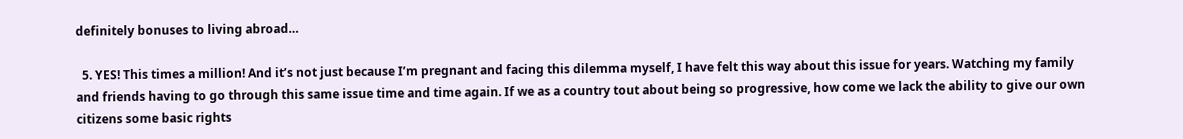definitely bonuses to living abroad…

  5. YES! This times a million! And it’s not just because I’m pregnant and facing this dilemma myself, I have felt this way about this issue for years. Watching my family and friends having to go through this same issue time and time again. If we as a country tout about being so progressive, how come we lack the ability to give our own citizens some basic rights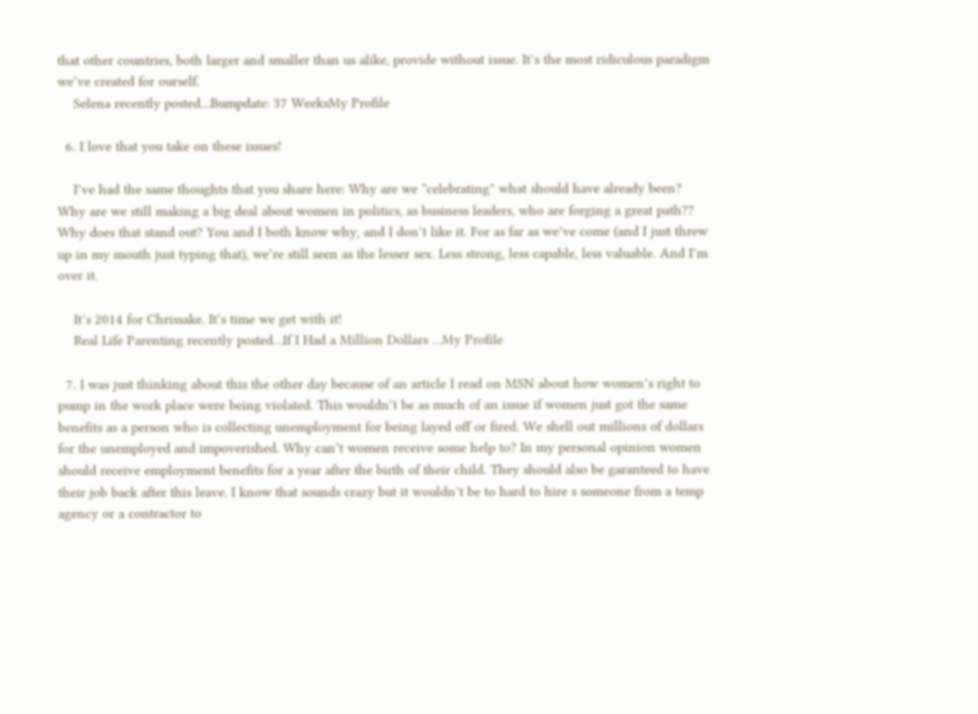that other countries, both larger and smaller than us alike, provide without issue. It’s the most ridiculous paradigm we’ve created for ourself.
    Selena recently posted…Bumpdate: 37 WeeksMy Profile

  6. I love that you take on these issues!

    I’ve had the same thoughts that you share here: Why are we “celebrating” what should have already been? Why are we still making a big deal about women in politics, as business leaders, who are forging a great path?? Why does that stand out? You and I both know why, and I don’t like it. For as far as we’ve come (and I just threw up in my mouth just typing that), we’re still seen as the lesser sex. Less strong, less capable, less valuable. And I’m over it.

    It’s 2014 for Chrissake. It’s time we get with it!
    Real Life Parenting recently posted…If I Had a Million Dollars …My Profile

  7. I was just thinking about this the other day because of an article I read on MSN about how women’s right to pump in the work place were being violated. This wouldn’t be as much of an issue if women just got the same benefits as a person who is collecting unemployment for being layed off or fired. We shell out millions of dollars for the unemployed and impoverished. Why can’t women receive some help to? In my personal opinion women should receive employment benefits for a year after the birth of their child. They should also be garanteed to have their job back after this leave. I know that sounds crazy but it wouldn’t be to hard to hire s someone from a temp agency or a contractor to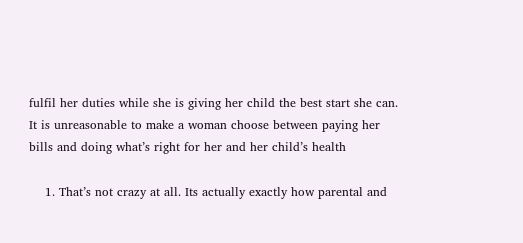fulfil her duties while she is giving her child the best start she can. It is unreasonable to make a woman choose between paying her bills and doing what’s right for her and her child’s health

    1. That’s not crazy at all. Its actually exactly how parental and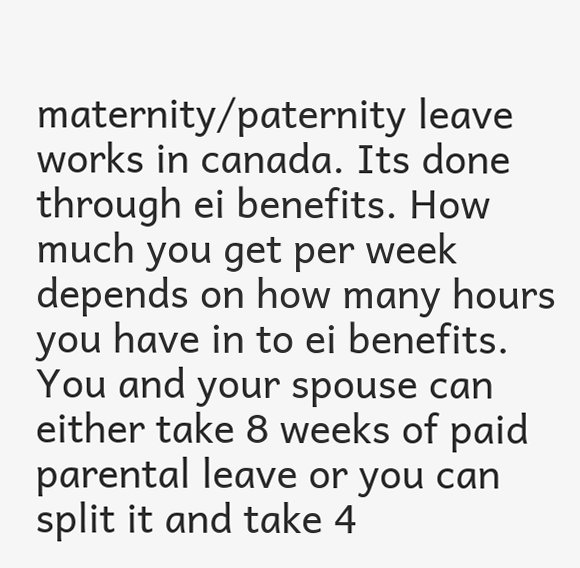maternity/paternity leave works in canada. Its done through ei benefits. How much you get per week depends on how many hours you have in to ei benefits. You and your spouse can either take 8 weeks of paid parental leave or you can split it and take 4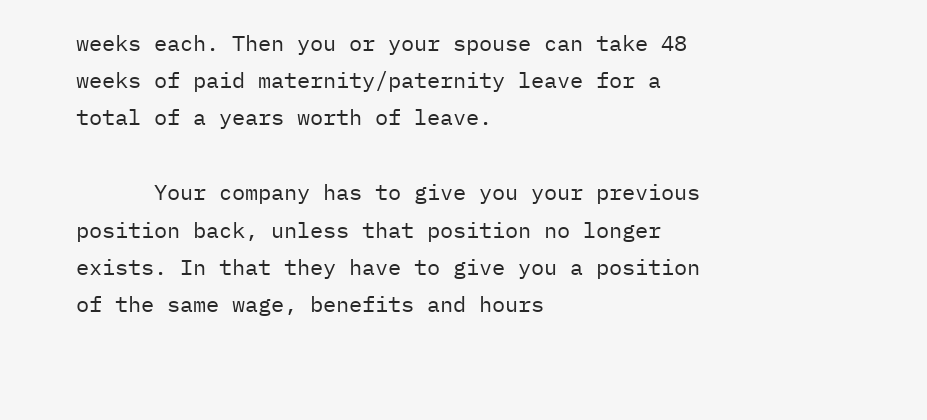weeks each. Then you or your spouse can take 48 weeks of paid maternity/paternity leave for a total of a years worth of leave.

      Your company has to give you your previous position back, unless that position no longer exists. In that they have to give you a position of the same wage, benefits and hours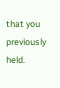that you previously held.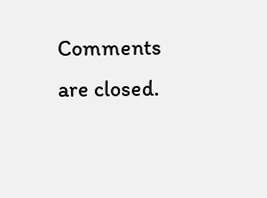Comments are closed.